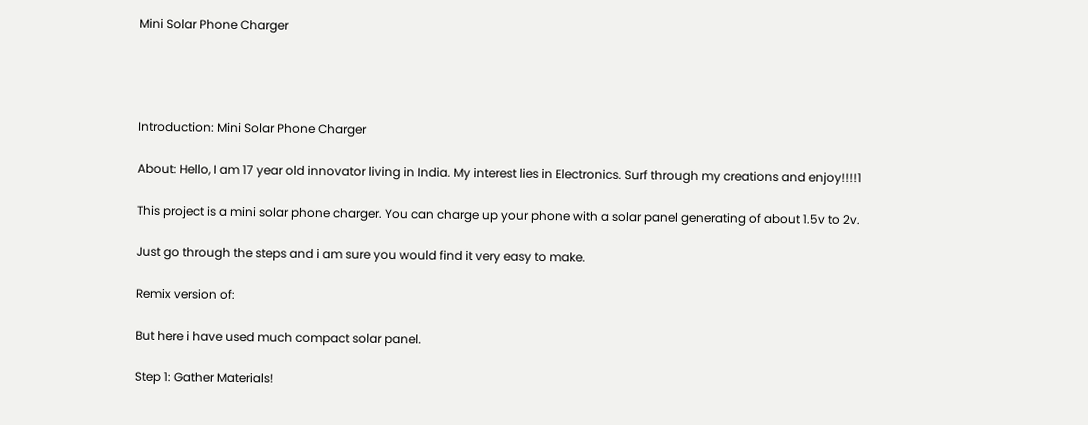Mini Solar Phone Charger




Introduction: Mini Solar Phone Charger

About: Hello, I am 17 year old innovator living in India. My interest lies in Electronics. Surf through my creations and enjoy!!!!1

This project is a mini solar phone charger. You can charge up your phone with a solar panel generating of about 1.5v to 2v.

Just go through the steps and i am sure you would find it very easy to make.

Remix version of:

But here i have used much compact solar panel.

Step 1: Gather Materials!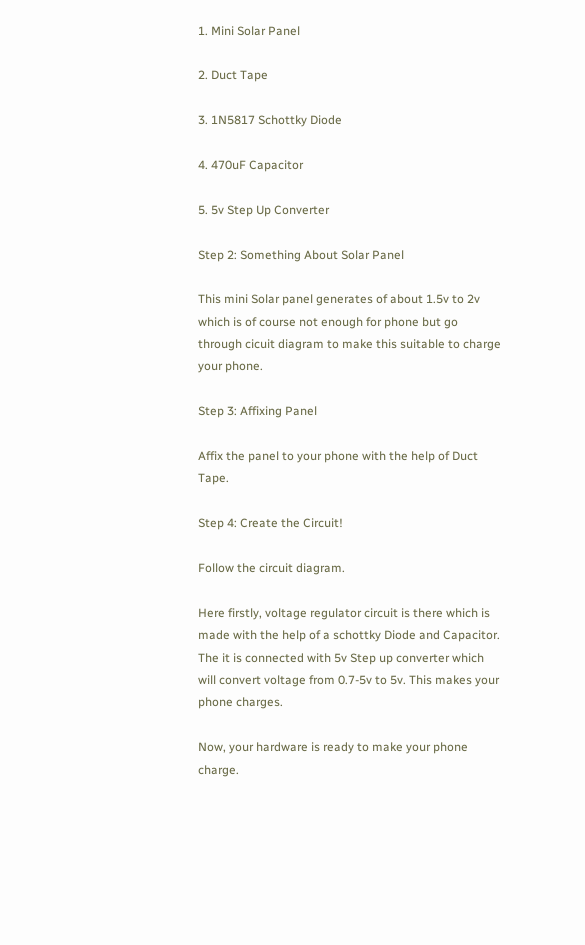1. Mini Solar Panel

2. Duct Tape

3. 1N5817 Schottky Diode

4. 470uF Capacitor

5. 5v Step Up Converter

Step 2: Something About Solar Panel

This mini Solar panel generates of about 1.5v to 2v which is of course not enough for phone but go through cicuit diagram to make this suitable to charge your phone.

Step 3: Affixing Panel

Affix the panel to your phone with the help of Duct Tape.

Step 4: Create the Circuit!

Follow the circuit diagram.

Here firstly, voltage regulator circuit is there which is made with the help of a schottky Diode and Capacitor. The it is connected with 5v Step up converter which will convert voltage from 0.7-5v to 5v. This makes your phone charges.

Now, your hardware is ready to make your phone charge.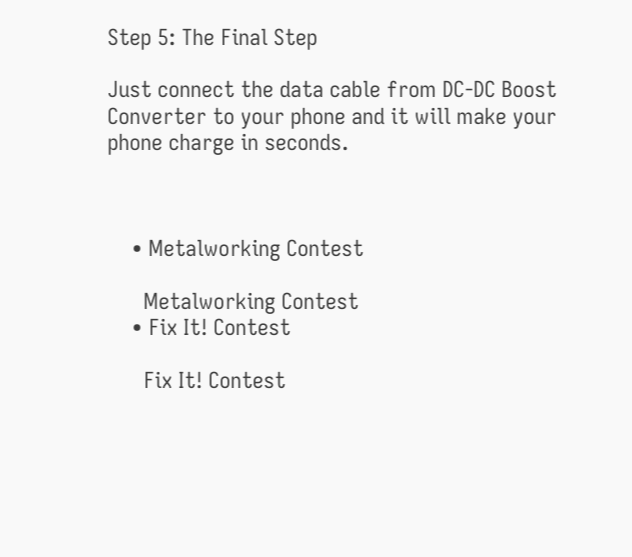Step 5: The Final Step

Just connect the data cable from DC-DC Boost Converter to your phone and it will make your phone charge in seconds.



    • Metalworking Contest

      Metalworking Contest
    • Fix It! Contest

      Fix It! Contest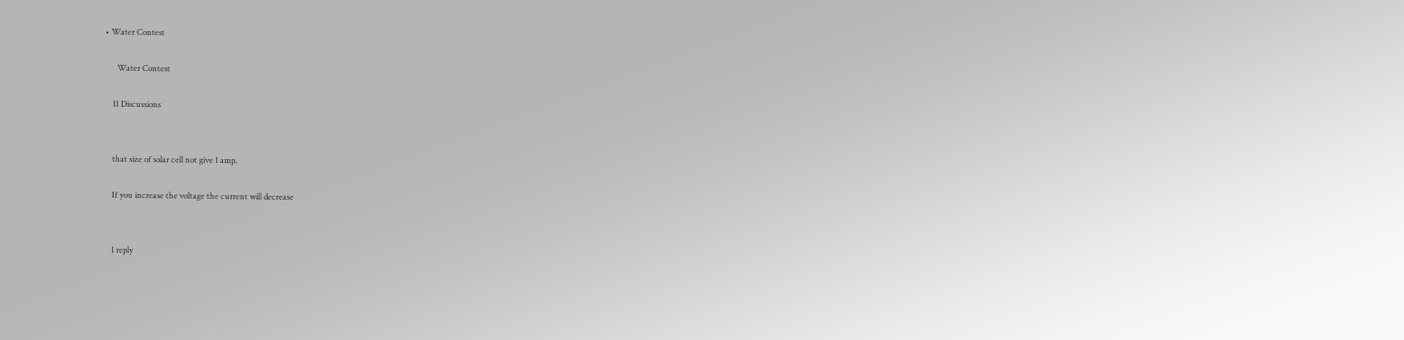• Water Contest

      Water Contest

    11 Discussions


    that size of solar cell not give 1 amp.

    If you increase the voltage the current will decrease


    1 reply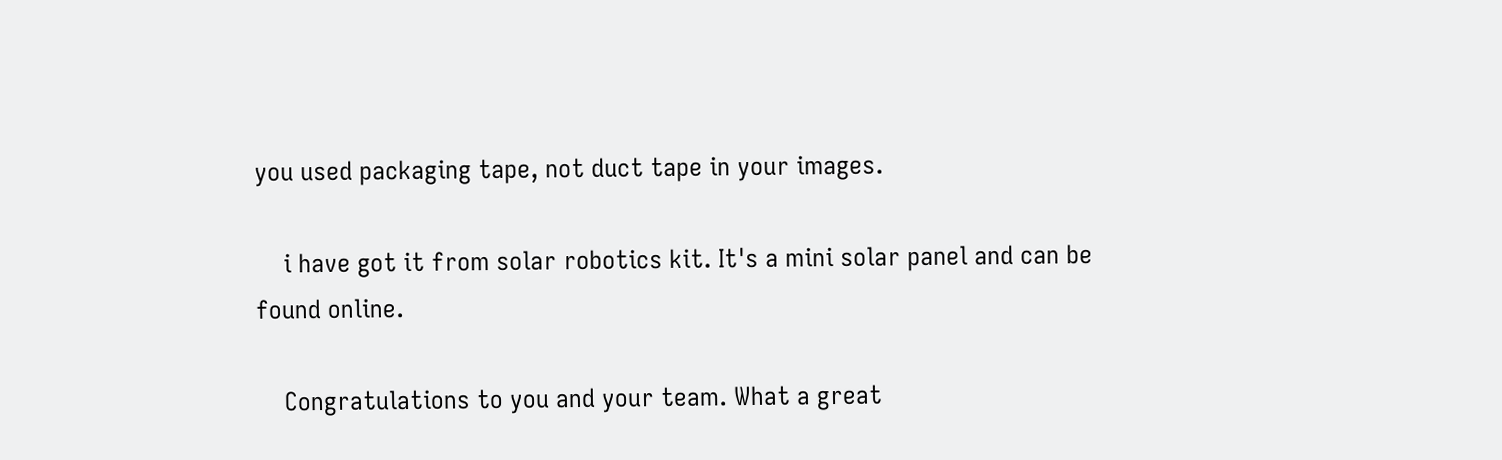you used packaging tape, not duct tape in your images.

    i have got it from solar robotics kit. It's a mini solar panel and can be found online.

    Congratulations to you and your team. What a great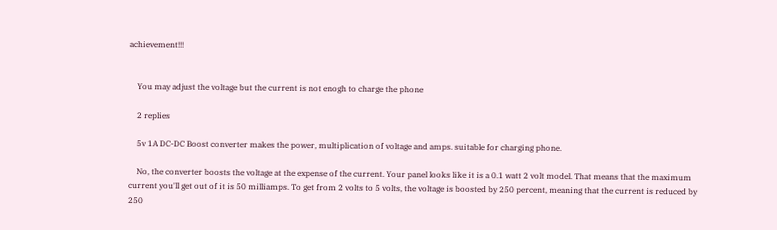achievement!!!


    You may adjust the voltage but the current is not enogh to charge the phone

    2 replies

    5v 1A DC-DC Boost converter makes the power, multiplication of voltage and amps. suitable for charging phone.

    No, the converter boosts the voltage at the expense of the current. Your panel looks like it is a 0.1 watt 2 volt model. That means that the maximum current you'll get out of it is 50 milliamps. To get from 2 volts to 5 volts, the voltage is boosted by 250 percent, meaning that the current is reduced by 250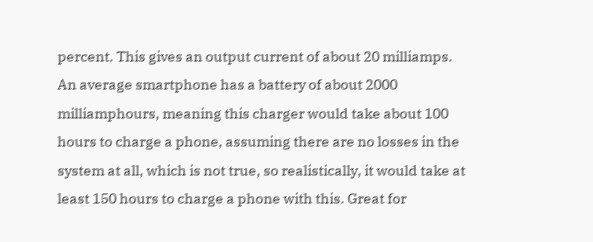percent. This gives an output current of about 20 milliamps. An average smartphone has a battery of about 2000 milliamphours, meaning this charger would take about 100 hours to charge a phone, assuming there are no losses in the system at all, which is not true, so realistically, it would take at least 150 hours to charge a phone with this. Great for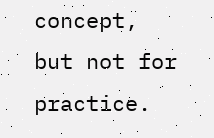concept, but not for practice.